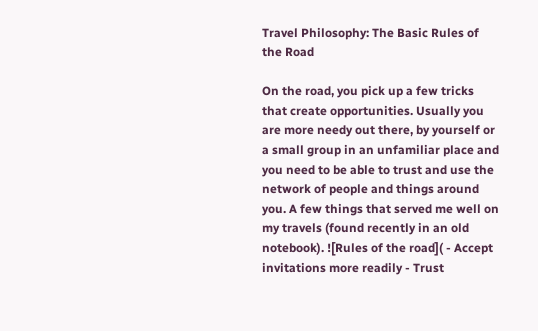Travel Philosophy: The Basic Rules of the Road

On the road, you pick up a few tricks that create opportunities. Usually you are more needy out there, by yourself or a small group in an unfamiliar place and you need to be able to trust and use the network of people and things around you. A few things that served me well on my travels (found recently in an old notebook). ![Rules of the road]( - Accept invitations more readily - Trust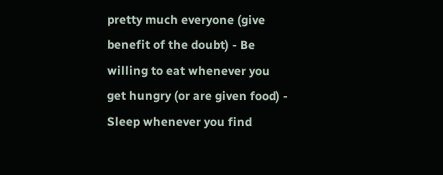pretty much everyone (give benefit of the doubt) - Be willing to eat whenever you get hungry (or are given food) - Sleep whenever you find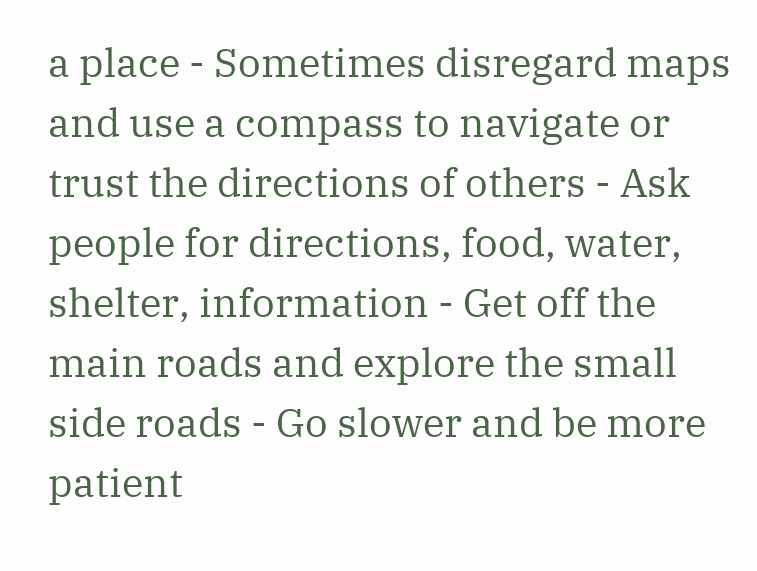a place - Sometimes disregard maps and use a compass to navigate or trust the directions of others - Ask people for directions, food, water, shelter, information - Get off the main roads and explore the small side roads - Go slower and be more patient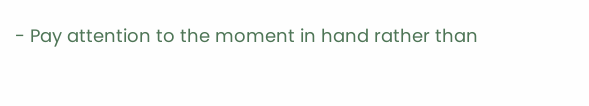- Pay attention to the moment in hand rather than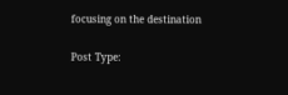focusing on the destination

Post Type: